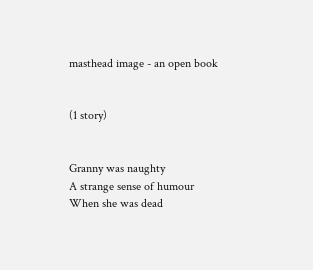masthead image - an open book


(1 story)


Granny was naughty
A strange sense of humour
When she was dead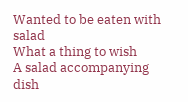Wanted to be eaten with salad
What a thing to wish
A salad accompanying dish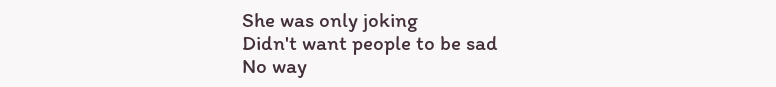She was only joking
Didn't want people to be sad
No way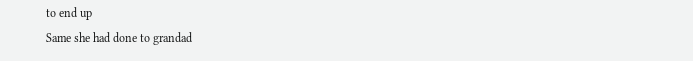to end up
Same she had done to grandad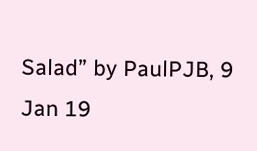Salad” by PaulPJB, 9 Jan 19